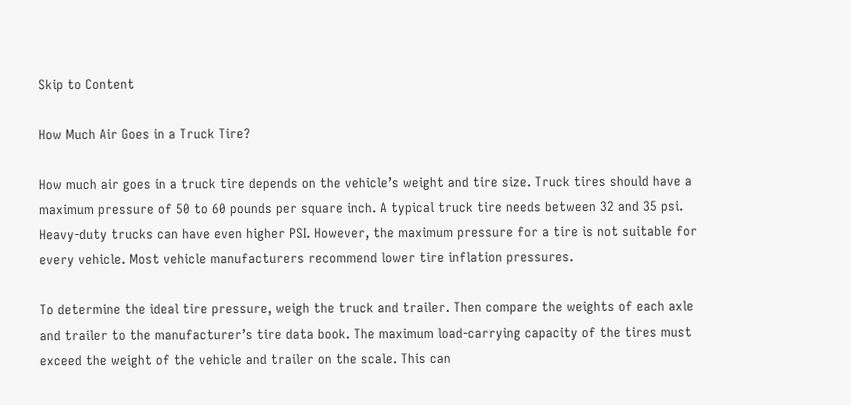Skip to Content

How Much Air Goes in a Truck Tire?

How much air goes in a truck tire depends on the vehicle’s weight and tire size. Truck tires should have a maximum pressure of 50 to 60 pounds per square inch. A typical truck tire needs between 32 and 35 psi. Heavy-duty trucks can have even higher PSI. However, the maximum pressure for a tire is not suitable for every vehicle. Most vehicle manufacturers recommend lower tire inflation pressures.

To determine the ideal tire pressure, weigh the truck and trailer. Then compare the weights of each axle and trailer to the manufacturer’s tire data book. The maximum load-carrying capacity of the tires must exceed the weight of the vehicle and trailer on the scale. This can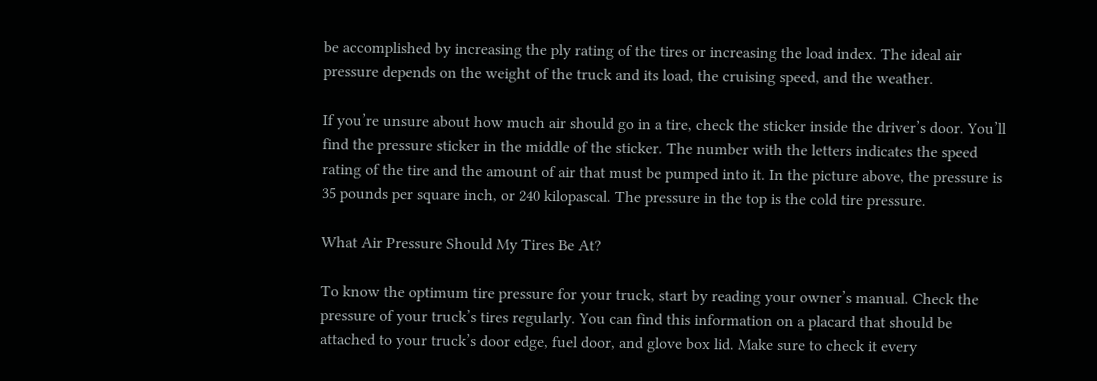be accomplished by increasing the ply rating of the tires or increasing the load index. The ideal air pressure depends on the weight of the truck and its load, the cruising speed, and the weather.

If you’re unsure about how much air should go in a tire, check the sticker inside the driver’s door. You’ll find the pressure sticker in the middle of the sticker. The number with the letters indicates the speed rating of the tire and the amount of air that must be pumped into it. In the picture above, the pressure is 35 pounds per square inch, or 240 kilopascal. The pressure in the top is the cold tire pressure.

What Air Pressure Should My Tires Be At?

To know the optimum tire pressure for your truck, start by reading your owner’s manual. Check the pressure of your truck’s tires regularly. You can find this information on a placard that should be attached to your truck’s door edge, fuel door, and glove box lid. Make sure to check it every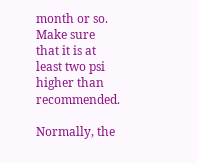month or so. Make sure that it is at least two psi higher than recommended.

Normally, the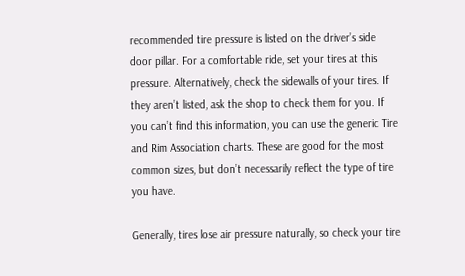recommended tire pressure is listed on the driver’s side door pillar. For a comfortable ride, set your tires at this pressure. Alternatively, check the sidewalls of your tires. If they aren’t listed, ask the shop to check them for you. If you can’t find this information, you can use the generic Tire and Rim Association charts. These are good for the most common sizes, but don’t necessarily reflect the type of tire you have.

Generally, tires lose air pressure naturally, so check your tire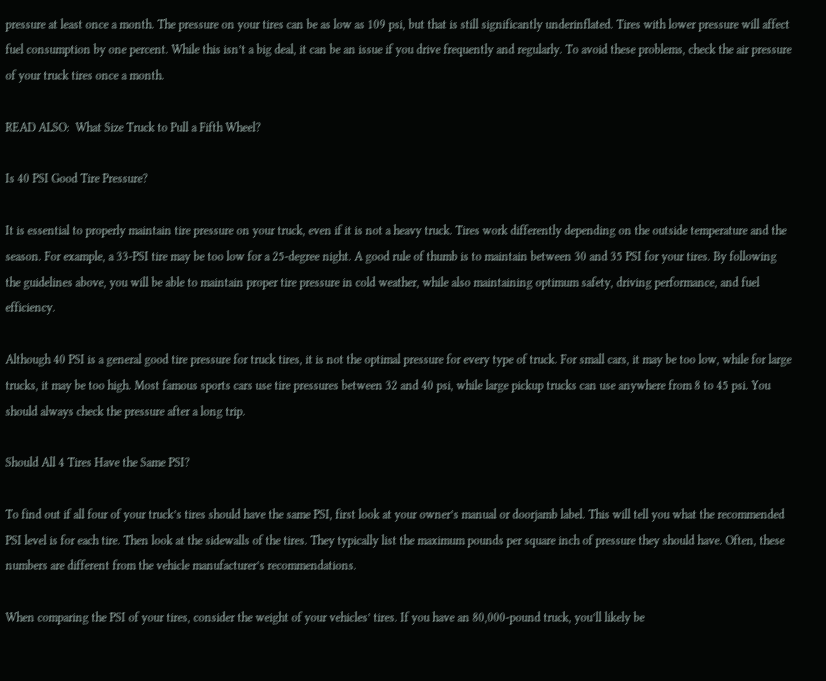pressure at least once a month. The pressure on your tires can be as low as 109 psi, but that is still significantly underinflated. Tires with lower pressure will affect fuel consumption by one percent. While this isn’t a big deal, it can be an issue if you drive frequently and regularly. To avoid these problems, check the air pressure of your truck tires once a month.

READ ALSO:  What Size Truck to Pull a Fifth Wheel?

Is 40 PSI Good Tire Pressure?

It is essential to properly maintain tire pressure on your truck, even if it is not a heavy truck. Tires work differently depending on the outside temperature and the season. For example, a 33-PSI tire may be too low for a 25-degree night. A good rule of thumb is to maintain between 30 and 35 PSI for your tires. By following the guidelines above, you will be able to maintain proper tire pressure in cold weather, while also maintaining optimum safety, driving performance, and fuel efficiency.

Although 40 PSI is a general good tire pressure for truck tires, it is not the optimal pressure for every type of truck. For small cars, it may be too low, while for large trucks, it may be too high. Most famous sports cars use tire pressures between 32 and 40 psi, while large pickup trucks can use anywhere from 8 to 45 psi. You should always check the pressure after a long trip.

Should All 4 Tires Have the Same PSI?

To find out if all four of your truck’s tires should have the same PSI, first look at your owner’s manual or doorjamb label. This will tell you what the recommended PSI level is for each tire. Then look at the sidewalls of the tires. They typically list the maximum pounds per square inch of pressure they should have. Often, these numbers are different from the vehicle manufacturer’s recommendations.

When comparing the PSI of your tires, consider the weight of your vehicles’ tires. If you have an 80,000-pound truck, you’ll likely be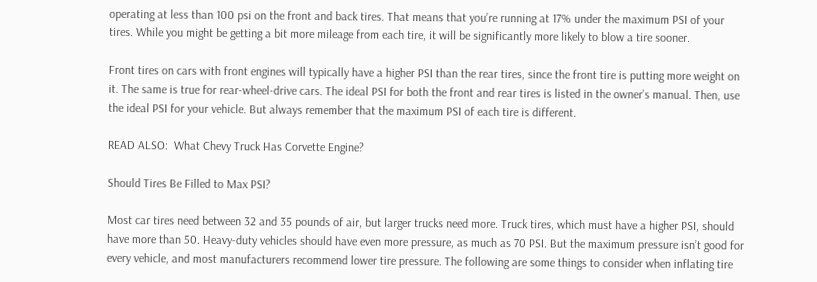operating at less than 100 psi on the front and back tires. That means that you’re running at 17% under the maximum PSI of your tires. While you might be getting a bit more mileage from each tire, it will be significantly more likely to blow a tire sooner.

Front tires on cars with front engines will typically have a higher PSI than the rear tires, since the front tire is putting more weight on it. The same is true for rear-wheel-drive cars. The ideal PSI for both the front and rear tires is listed in the owner’s manual. Then, use the ideal PSI for your vehicle. But always remember that the maximum PSI of each tire is different.

READ ALSO:  What Chevy Truck Has Corvette Engine?

Should Tires Be Filled to Max PSI?

Most car tires need between 32 and 35 pounds of air, but larger trucks need more. Truck tires, which must have a higher PSI, should have more than 50. Heavy-duty vehicles should have even more pressure, as much as 70 PSI. But the maximum pressure isn’t good for every vehicle, and most manufacturers recommend lower tire pressure. The following are some things to consider when inflating tire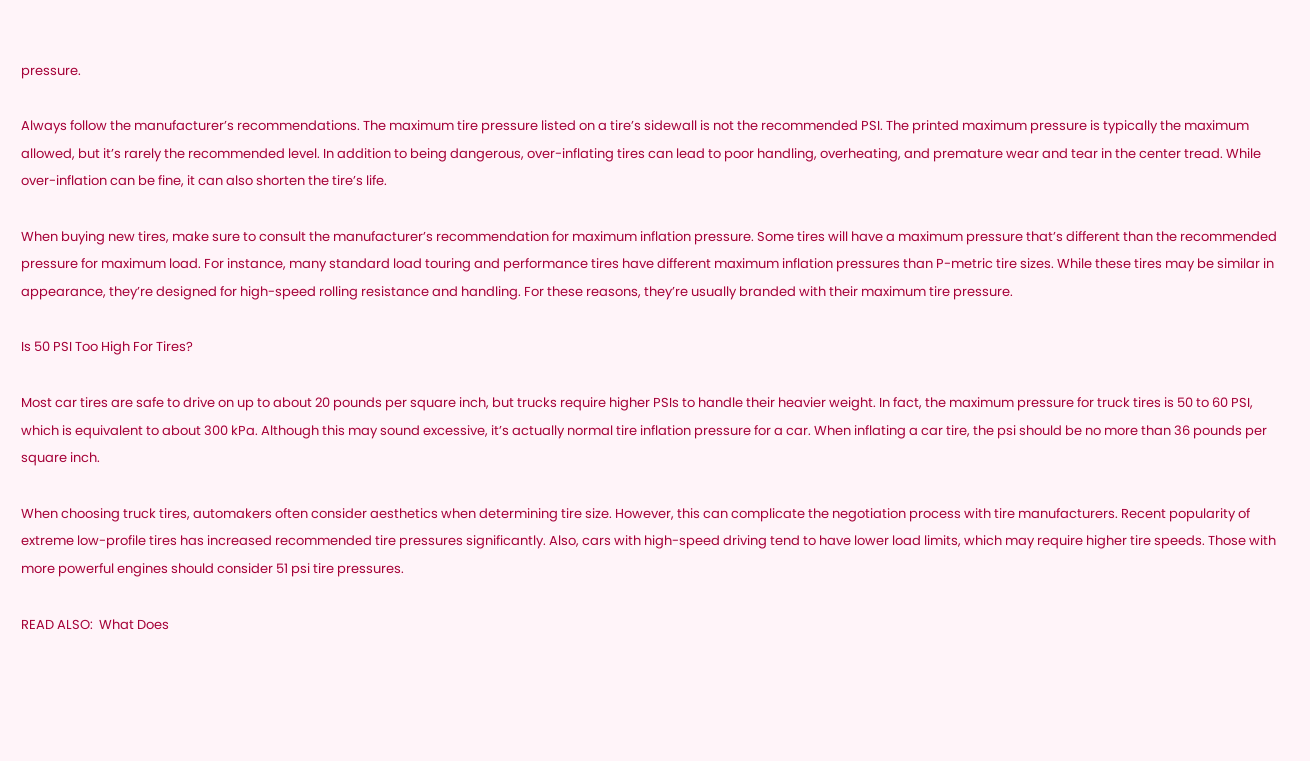pressure.

Always follow the manufacturer’s recommendations. The maximum tire pressure listed on a tire’s sidewall is not the recommended PSI. The printed maximum pressure is typically the maximum allowed, but it’s rarely the recommended level. In addition to being dangerous, over-inflating tires can lead to poor handling, overheating, and premature wear and tear in the center tread. While over-inflation can be fine, it can also shorten the tire’s life.

When buying new tires, make sure to consult the manufacturer’s recommendation for maximum inflation pressure. Some tires will have a maximum pressure that’s different than the recommended pressure for maximum load. For instance, many standard load touring and performance tires have different maximum inflation pressures than P-metric tire sizes. While these tires may be similar in appearance, they’re designed for high-speed rolling resistance and handling. For these reasons, they’re usually branded with their maximum tire pressure.

Is 50 PSI Too High For Tires?

Most car tires are safe to drive on up to about 20 pounds per square inch, but trucks require higher PSIs to handle their heavier weight. In fact, the maximum pressure for truck tires is 50 to 60 PSI, which is equivalent to about 300 kPa. Although this may sound excessive, it’s actually normal tire inflation pressure for a car. When inflating a car tire, the psi should be no more than 36 pounds per square inch.

When choosing truck tires, automakers often consider aesthetics when determining tire size. However, this can complicate the negotiation process with tire manufacturers. Recent popularity of extreme low-profile tires has increased recommended tire pressures significantly. Also, cars with high-speed driving tend to have lower load limits, which may require higher tire speeds. Those with more powerful engines should consider 51 psi tire pressures.

READ ALSO:  What Does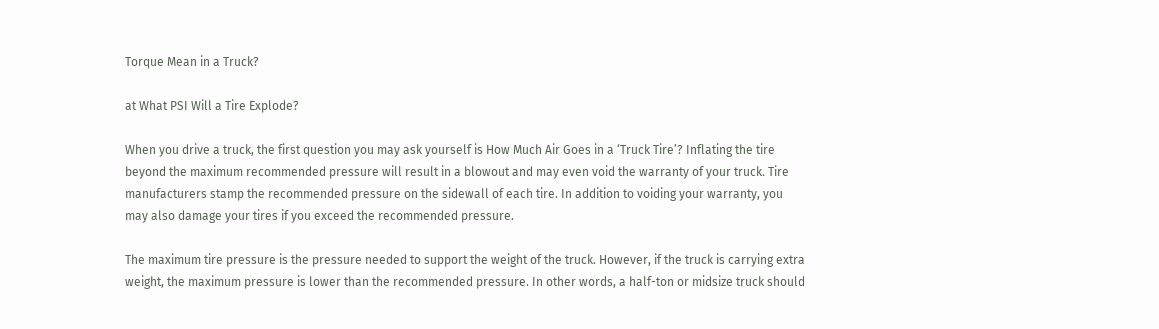Torque Mean in a Truck?

at What PSI Will a Tire Explode?

When you drive a truck, the first question you may ask yourself is How Much Air Goes in a ‘Truck Tire’? Inflating the tire beyond the maximum recommended pressure will result in a blowout and may even void the warranty of your truck. Tire manufacturers stamp the recommended pressure on the sidewall of each tire. In addition to voiding your warranty, you may also damage your tires if you exceed the recommended pressure.

The maximum tire pressure is the pressure needed to support the weight of the truck. However, if the truck is carrying extra weight, the maximum pressure is lower than the recommended pressure. In other words, a half-ton or midsize truck should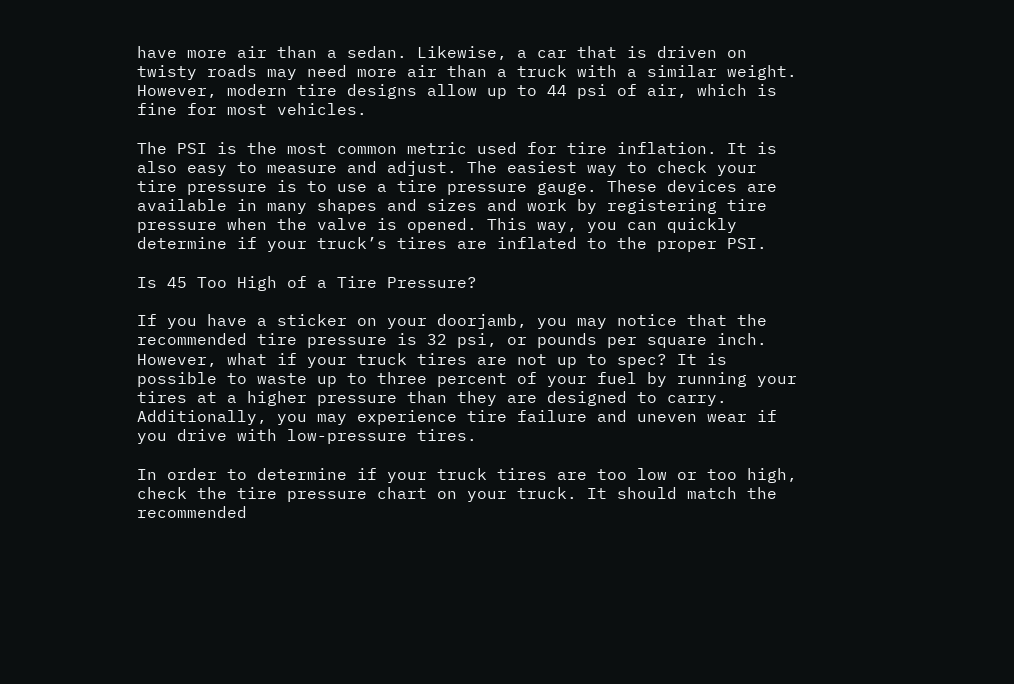have more air than a sedan. Likewise, a car that is driven on twisty roads may need more air than a truck with a similar weight. However, modern tire designs allow up to 44 psi of air, which is fine for most vehicles.

The PSI is the most common metric used for tire inflation. It is also easy to measure and adjust. The easiest way to check your tire pressure is to use a tire pressure gauge. These devices are available in many shapes and sizes and work by registering tire pressure when the valve is opened. This way, you can quickly determine if your truck’s tires are inflated to the proper PSI.

Is 45 Too High of a Tire Pressure?

If you have a sticker on your doorjamb, you may notice that the recommended tire pressure is 32 psi, or pounds per square inch. However, what if your truck tires are not up to spec? It is possible to waste up to three percent of your fuel by running your tires at a higher pressure than they are designed to carry. Additionally, you may experience tire failure and uneven wear if you drive with low-pressure tires.

In order to determine if your truck tires are too low or too high, check the tire pressure chart on your truck. It should match the recommended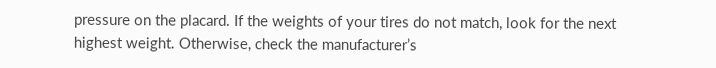pressure on the placard. If the weights of your tires do not match, look for the next highest weight. Otherwise, check the manufacturer’s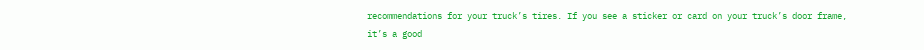recommendations for your truck’s tires. If you see a sticker or card on your truck’s door frame, it’s a good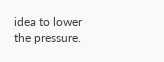idea to lower the pressure.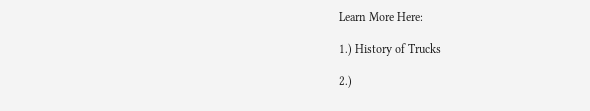Learn More Here:

1.) History of Trucks

2.)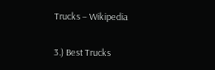Trucks – Wikipedia

3.) Best Trucks